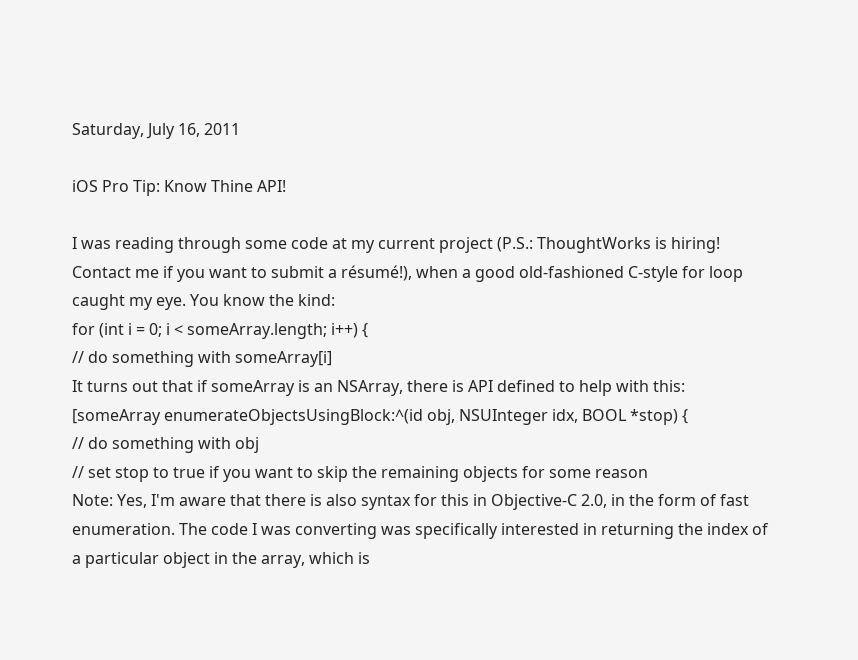Saturday, July 16, 2011

iOS Pro Tip: Know Thine API!

I was reading through some code at my current project (P.S.: ThoughtWorks is hiring! Contact me if you want to submit a résumé!), when a good old-fashioned C-style for loop caught my eye. You know the kind:
for (int i = 0; i < someArray.length; i++) {
// do something with someArray[i]
It turns out that if someArray is an NSArray, there is API defined to help with this:
[someArray enumerateObjectsUsingBlock:^(id obj, NSUInteger idx, BOOL *stop) {
// do something with obj
// set stop to true if you want to skip the remaining objects for some reason
Note: Yes, I'm aware that there is also syntax for this in Objective-C 2.0, in the form of fast enumeration. The code I was converting was specifically interested in returning the index of a particular object in the array, which is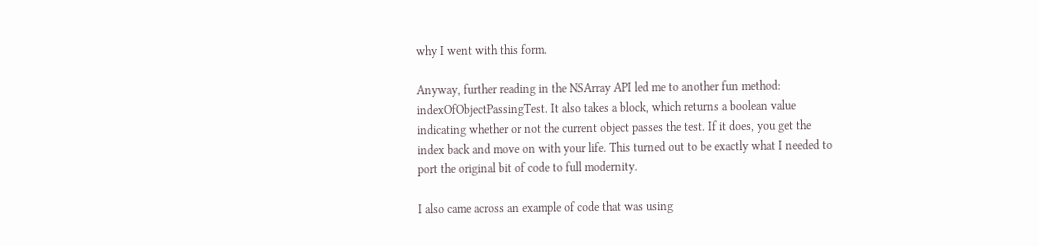why I went with this form.

Anyway, further reading in the NSArray API led me to another fun method: indexOfObjectPassingTest. It also takes a block, which returns a boolean value indicating whether or not the current object passes the test. If it does, you get the index back and move on with your life. This turned out to be exactly what I needed to port the original bit of code to full modernity.

I also came across an example of code that was using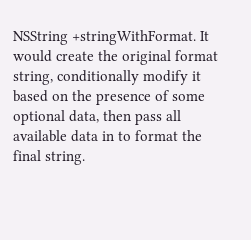NSString +stringWithFormat. It would create the original format string, conditionally modify it based on the presence of some optional data, then pass all available data in to format the final string.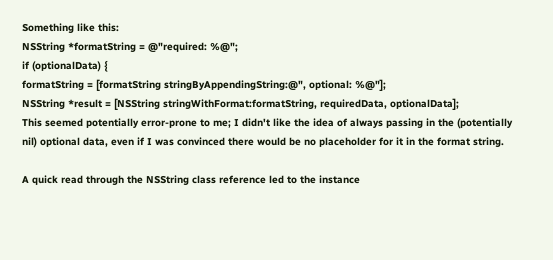Something like this:
NSString *formatString = @"required: %@";
if (optionalData) {
formatString = [formatString stringByAppendingString:@", optional: %@"];
NSString *result = [NSString stringWithFormat:formatString, requiredData, optionalData];
This seemed potentially error-prone to me; I didn't like the idea of always passing in the (potentially nil) optional data, even if I was convinced there would be no placeholder for it in the format string.

A quick read through the NSString class reference led to the instance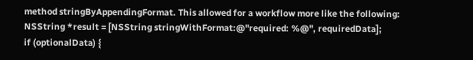method stringByAppendingFormat. This allowed for a workflow more like the following:
NSString *result = [NSString stringWithFormat:@"required: %@", requiredData];
if (optionalData) {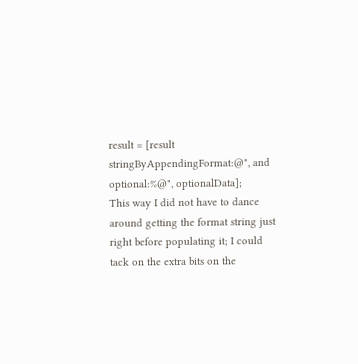result = [result stringByAppendingFormat:@", and optional:%@", optionalData];
This way I did not have to dance around getting the format string just right before populating it; I could tack on the extra bits on the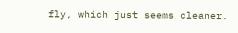fly, which just seems cleaner.